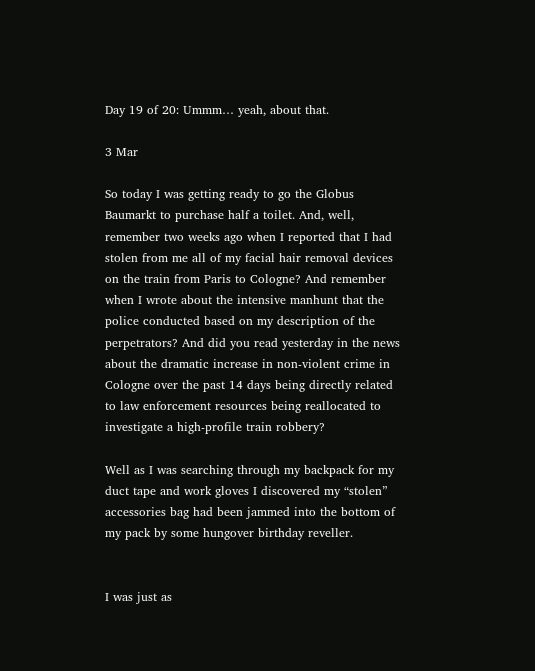Day 19 of 20: Ummm… yeah, about that.

3 Mar

So today I was getting ready to go the Globus Baumarkt to purchase half a toilet. And, well, remember two weeks ago when I reported that I had stolen from me all of my facial hair removal devices on the train from Paris to Cologne? And remember when I wrote about the intensive manhunt that the police conducted based on my description of the perpetrators? And did you read yesterday in the news about the dramatic increase in non-violent crime in Cologne over the past 14 days being directly related to law enforcement resources being reallocated to investigate a high-profile train robbery?

Well as I was searching through my backpack for my duct tape and work gloves I discovered my “stolen” accessories bag had been jammed into the bottom of my pack by some hungover birthday reveller.


I was just as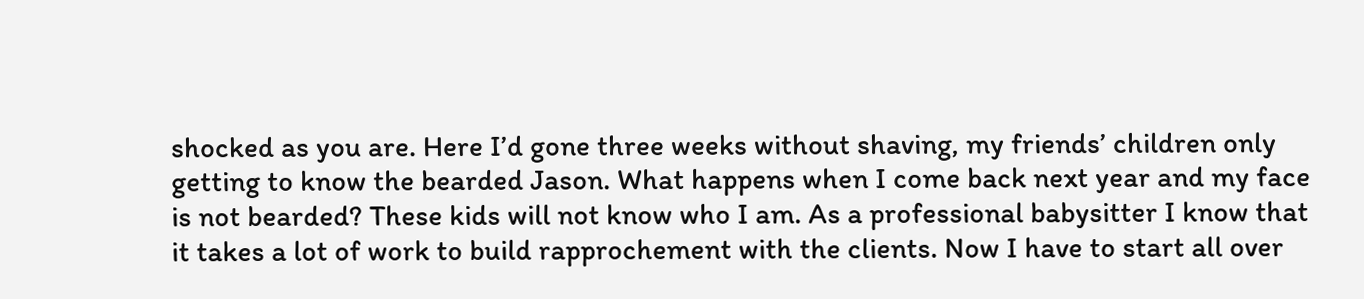shocked as you are. Here I’d gone three weeks without shaving, my friends’ children only getting to know the bearded Jason. What happens when I come back next year and my face is not bearded? These kids will not know who I am. As a professional babysitter I know that it takes a lot of work to build rapprochement with the clients. Now I have to start all over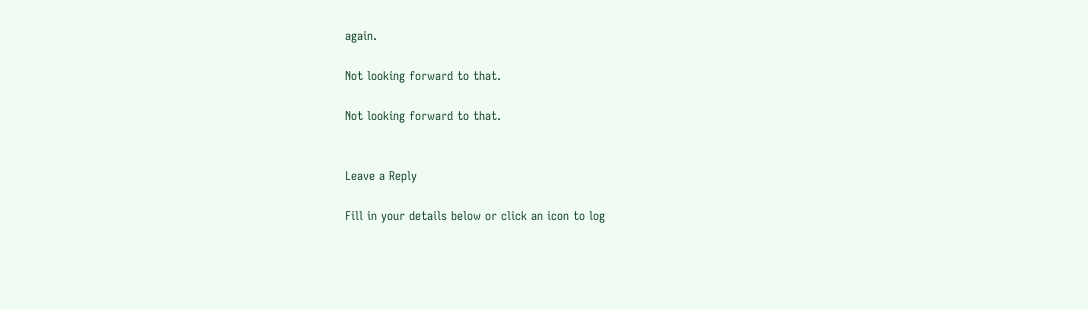again.

Not looking forward to that.

Not looking forward to that.


Leave a Reply

Fill in your details below or click an icon to log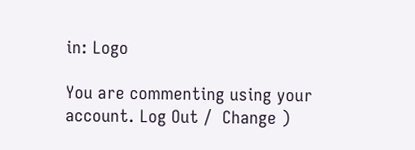in: Logo

You are commenting using your account. Log Out /  Change )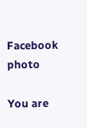Facebook photo

You are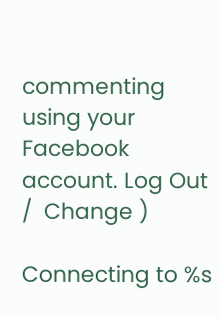commenting using your Facebook account. Log Out /  Change )

Connecting to %s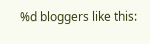%d bloggers like this: